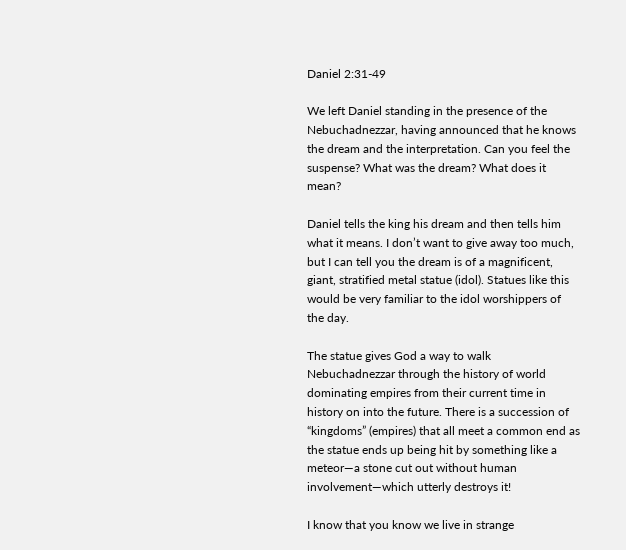Daniel 2:31-49

We left Daniel standing in the presence of the Nebuchadnezzar, having announced that he knows the dream and the interpretation. Can you feel the suspense? What was the dream? What does it mean?

Daniel tells the king his dream and then tells him what it means. I don’t want to give away too much, but I can tell you the dream is of a magnificent, giant, stratified metal statue (idol). Statues like this would be very familiar to the idol worshippers of the day.

The statue gives God a way to walk Nebuchadnezzar through the history of world dominating empires from their current time in history on into the future. There is a succession of “kingdoms” (empires) that all meet a common end as the statue ends up being hit by something like a meteor—a stone cut out without human involvement—which utterly destroys it!

I know that you know we live in strange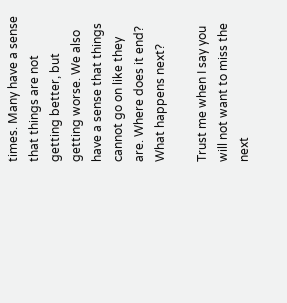times. Many have a sense that things are not getting better, but getting worse. We also have a sense that things cannot go on like they are. Where does it end? What happens next?

Trust me when I say you will not want to miss the next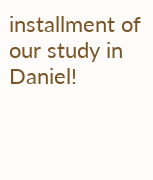installment of our study in Daniel!